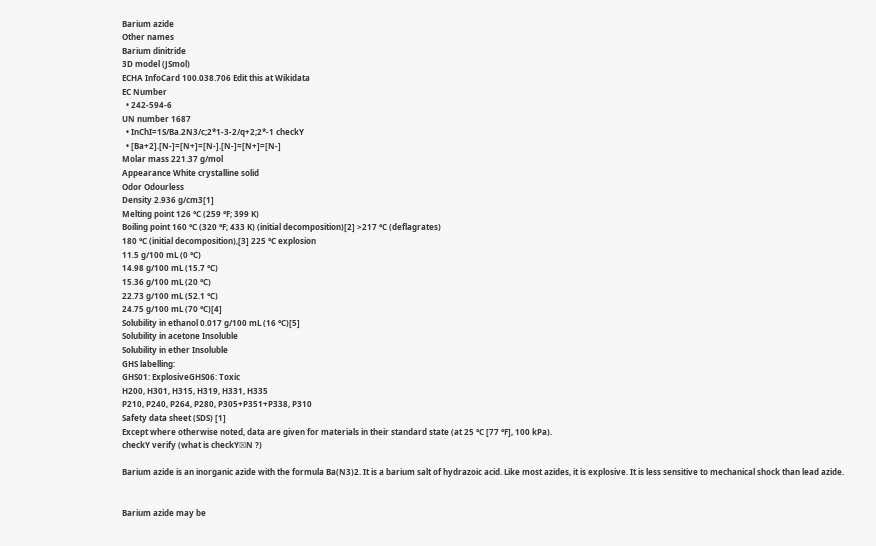Barium azide
Other names
Barium dinitride
3D model (JSmol)
ECHA InfoCard 100.038.706 Edit this at Wikidata
EC Number
  • 242-594-6
UN number 1687
  • InChI=1S/Ba.2N3/c;2*1-3-2/q+2;2*-1 checkY
  • [Ba+2].[N-]=[N+]=[N-].[N-]=[N+]=[N-]
Molar mass 221.37 g/mol
Appearance White crystalline solid
Odor Odourless
Density 2.936 g/cm3[1]
Melting point 126 °C (259 °F; 399 K)
Boiling point 160 °C (320 °F; 433 K) (initial decomposition)[2] >217 °C (deflagrates)
180 °C (initial decomposition),[3] 225 °C explosion
11.5 g/100 mL (0 °C)
14.98 g/100 mL (15.7 °C)
15.36 g/100 mL (20 °C)
22.73 g/100 mL (52.1 °C)
24.75 g/100 mL (70 °C)[4]
Solubility in ethanol 0.017 g/100 mL (16 °C)[5]
Solubility in acetone Insoluble
Solubility in ether Insoluble
GHS labelling:
GHS01: ExplosiveGHS06: Toxic
H200, H301, H315, H319, H331, H335
P210, P240, P264, P280, P305+P351+P338, P310
Safety data sheet (SDS) [1]
Except where otherwise noted, data are given for materials in their standard state (at 25 °C [77 °F], 100 kPa).
checkY verify (what is checkY☒N ?)

Barium azide is an inorganic azide with the formula Ba(N3)2. It is a barium salt of hydrazoic acid. Like most azides, it is explosive. It is less sensitive to mechanical shock than lead azide.


Barium azide may be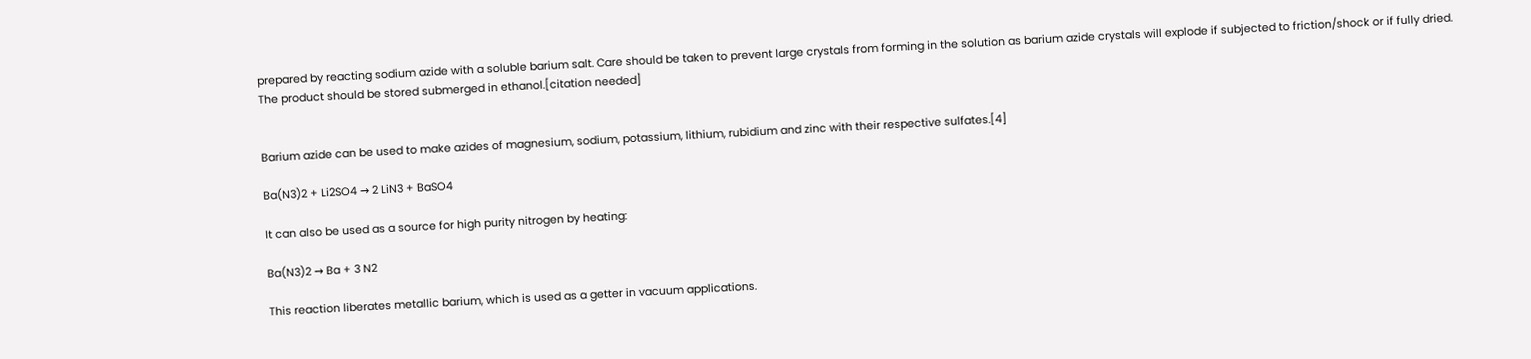prepared by reacting sodium azide with a soluble barium salt. Care should be taken to prevent large crystals from forming in the solution as barium azide crystals will explode if subjected to friction/shock or if fully dried. The product should be stored submerged in ethanol.[citation needed]


Barium azide can be used to make azides of magnesium, sodium, potassium, lithium, rubidium and zinc with their respective sulfates.[4]

Ba(N3)2 + Li2SO4 → 2 LiN3 + BaSO4

It can also be used as a source for high purity nitrogen by heating:

Ba(N3)2 → Ba + 3 N2

This reaction liberates metallic barium, which is used as a getter in vacuum applications.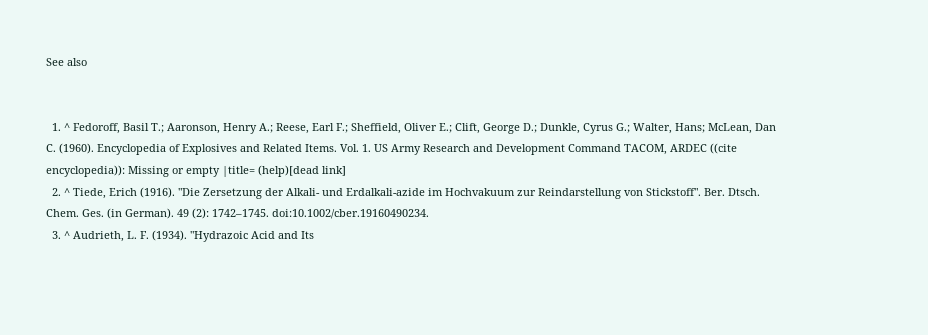See also


  1. ^ Fedoroff, Basil T.; Aaronson, Henry A.; Reese, Earl F.; Sheffield, Oliver E.; Clift, George D.; Dunkle, Cyrus G.; Walter, Hans; McLean, Dan C. (1960). Encyclopedia of Explosives and Related Items. Vol. 1. US Army Research and Development Command TACOM, ARDEC ((cite encyclopedia)): Missing or empty |title= (help)[dead link]
  2. ^ Tiede, Erich (1916). "Die Zersetzung der Alkali- und Erdalkali-azide im Hochvakuum zur Reindarstellung von Stickstoff". Ber. Dtsch. Chem. Ges. (in German). 49 (2): 1742–1745. doi:10.1002/cber.19160490234.
  3. ^ Audrieth, L. F. (1934). "Hydrazoic Acid and Its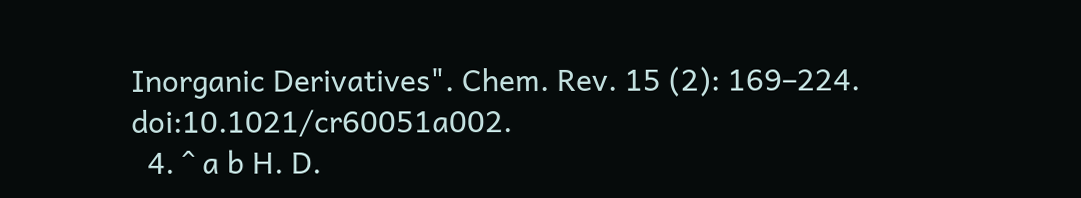Inorganic Derivatives". Chem. Rev. 15 (2): 169–224. doi:10.1021/cr60051a002.
  4. ^ a b H. D.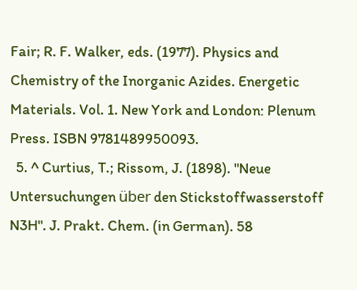Fair; R. F. Walker, eds. (1977). Physics and Chemistry of the Inorganic Azides. Energetic Materials. Vol. 1. New York and London: Plenum Press. ISBN 9781489950093.
  5. ^ Curtius, T.; Rissom, J. (1898). "Neue Untersuchungen über den Stickstoffwasserstoff N3H". J. Prakt. Chem. (in German). 58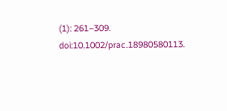(1): 261–309. doi:10.1002/prac.18980580113.